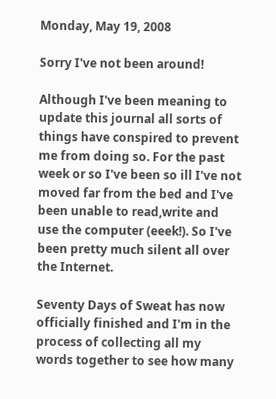Monday, May 19, 2008

Sorry I've not been around!

Although I've been meaning to update this journal all sorts of things have conspired to prevent me from doing so. For the past week or so I've been so ill I've not moved far from the bed and I've been unable to read,write and use the computer (eeek!). So I've been pretty much silent all over the Internet.

Seventy Days of Sweat has now officially finished and I'm in the process of collecting all my words together to see how many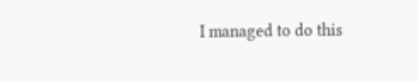I managed to do this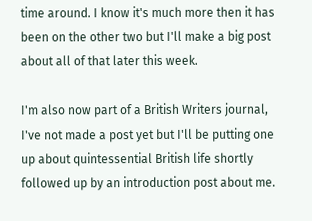time around. I know it's much more then it has been on the other two but I'll make a big post about all of that later this week.

I'm also now part of a British Writers journal, I've not made a post yet but I'll be putting one up about quintessential British life shortly followed up by an introduction post about me.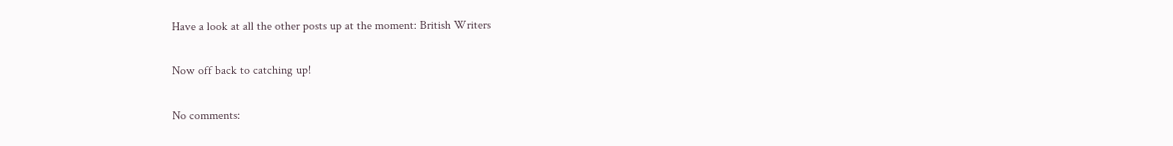Have a look at all the other posts up at the moment: British Writers

Now off back to catching up!

No comments: